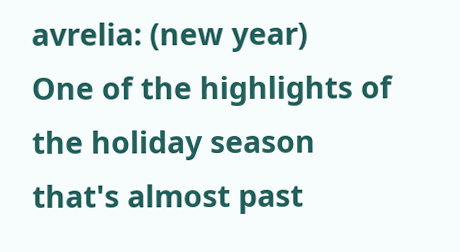avrelia: (new year)
One of the highlights of the holiday season that's almost past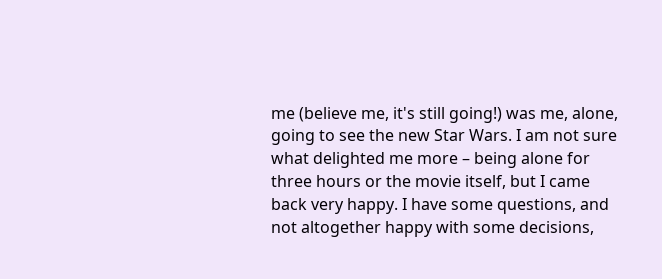me (believe me, it's still going!) was me, alone, going to see the new Star Wars. I am not sure what delighted me more – being alone for three hours or the movie itself, but I came back very happy. I have some questions, and not altogether happy with some decisions,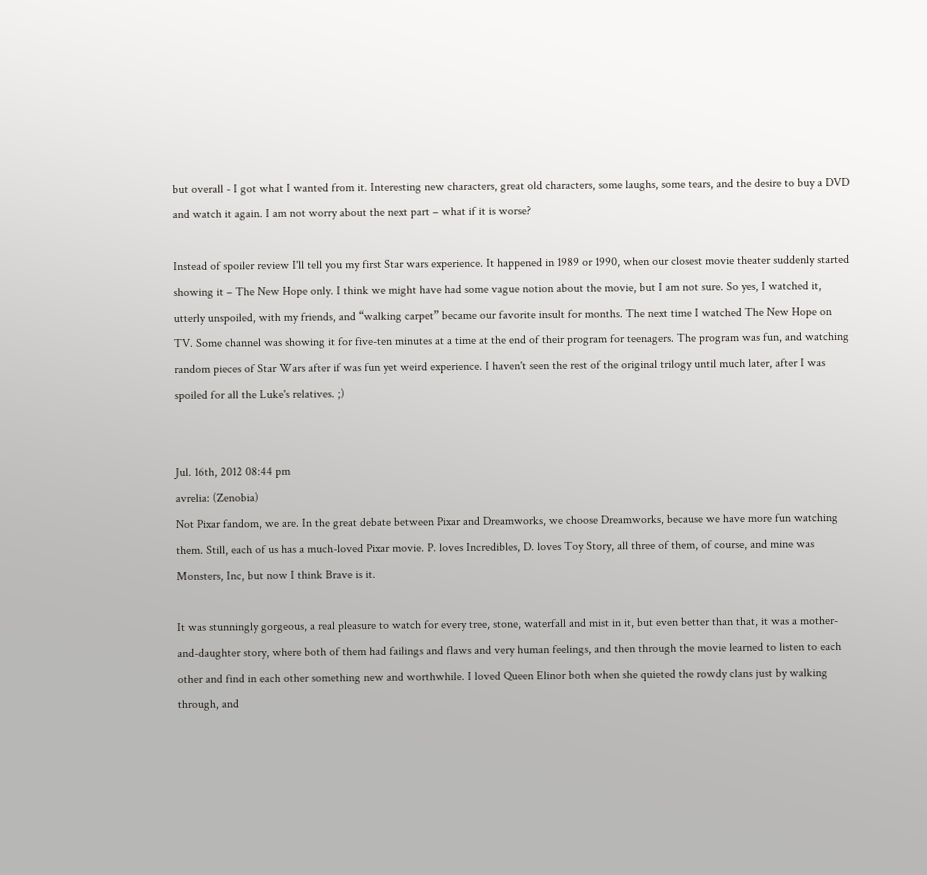but overall - I got what I wanted from it. Interesting new characters, great old characters, some laughs, some tears, and the desire to buy a DVD and watch it again. I am not worry about the next part – what if it is worse?

Instead of spoiler review I'll tell you my first Star wars experience. It happened in 1989 or 1990, when our closest movie theater suddenly started showing it – The New Hope only. I think we might have had some vague notion about the movie, but I am not sure. So yes, I watched it, utterly unspoiled, with my friends, and “walking carpet” became our favorite insult for months. The next time I watched The New Hope on TV. Some channel was showing it for five-ten minutes at a time at the end of their program for teenagers. The program was fun, and watching random pieces of Star Wars after if was fun yet weird experience. I haven't seen the rest of the original trilogy until much later, after I was spoiled for all the Luke's relatives. ;)


Jul. 16th, 2012 08:44 pm
avrelia: (Zenobia)
Not Pixar fandom, we are. In the great debate between Pixar and Dreamworks, we choose Dreamworks, because we have more fun watching them. Still, each of us has a much-loved Pixar movie. P. loves Incredibles, D. loves Toy Story, all three of them, of course, and mine was Monsters, Inc, but now I think Brave is it.

It was stunningly gorgeous, a real pleasure to watch for every tree, stone, waterfall and mist in it, but even better than that, it was a mother-and-daughter story, where both of them had failings and flaws and very human feelings, and then through the movie learned to listen to each other and find in each other something new and worthwhile. I loved Queen Elinor both when she quieted the rowdy clans just by walking through, and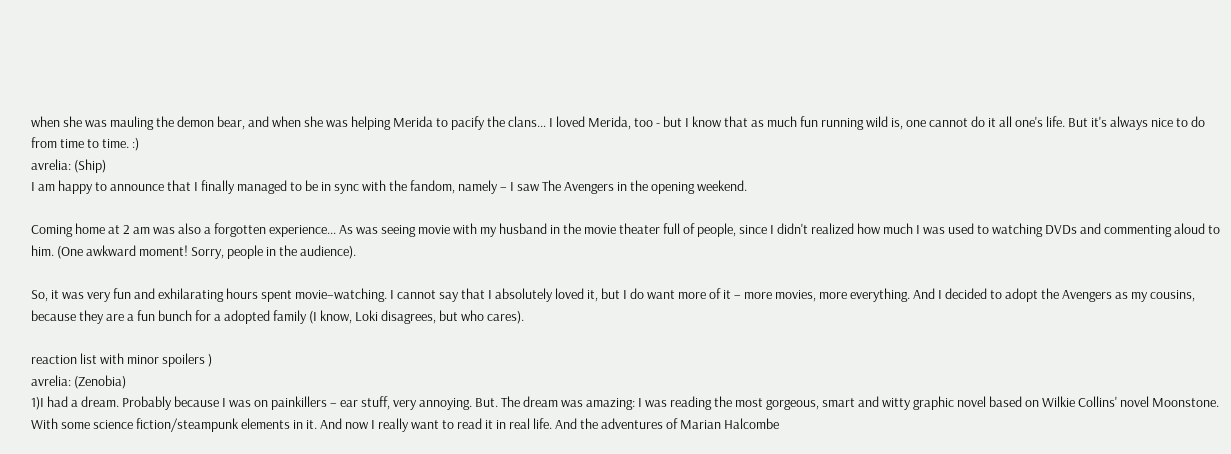when she was mauling the demon bear, and when she was helping Merida to pacify the clans... I loved Merida, too - but I know that as much fun running wild is, one cannot do it all one's life. But it's always nice to do from time to time. :)
avrelia: (Ship)
I am happy to announce that I finally managed to be in sync with the fandom, namely – I saw The Avengers in the opening weekend.

Coming home at 2 am was also a forgotten experience... As was seeing movie with my husband in the movie theater full of people, since I didn't realized how much I was used to watching DVDs and commenting aloud to him. (One awkward moment! Sorry, people in the audience).

So, it was very fun and exhilarating hours spent movie–watching. I cannot say that I absolutely loved it, but I do want more of it – more movies, more everything. And I decided to adopt the Avengers as my cousins, because they are a fun bunch for a adopted family (I know, Loki disagrees, but who cares).

reaction list with minor spoilers )
avrelia: (Zenobia)
1)I had a dream. Probably because I was on painkillers – ear stuff, very annoying. But. The dream was amazing: I was reading the most gorgeous, smart and witty graphic novel based on Wilkie Collins' novel Moonstone. With some science fiction/steampunk elements in it. And now I really want to read it in real life. And the adventures of Marian Halcombe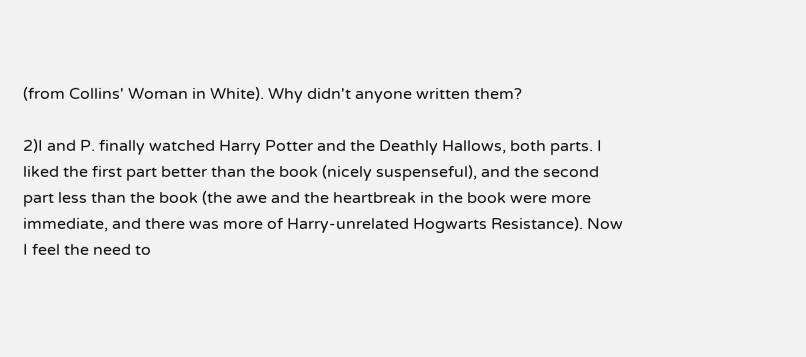(from Collins' Woman in White). Why didn't anyone written them?

2)I and P. finally watched Harry Potter and the Deathly Hallows, both parts. I liked the first part better than the book (nicely suspenseful), and the second part less than the book (the awe and the heartbreak in the book were more immediate, and there was more of Harry-unrelated Hogwarts Resistance). Now I feel the need to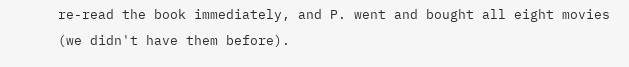re-read the book immediately, and P. went and bought all eight movies (we didn't have them before).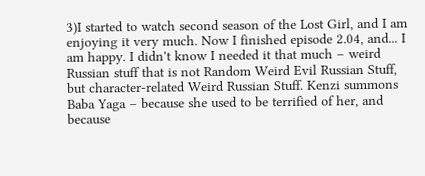3)I started to watch second season of the Lost Girl, and I am enjoying it very much. Now I finished episode 2.04, and... I am happy. I didn't know I needed it that much – weird Russian stuff that is not Random Weird Evil Russian Stuff, but character-related Weird Russian Stuff. Kenzi summons Baba Yaga – because she used to be terrified of her, and because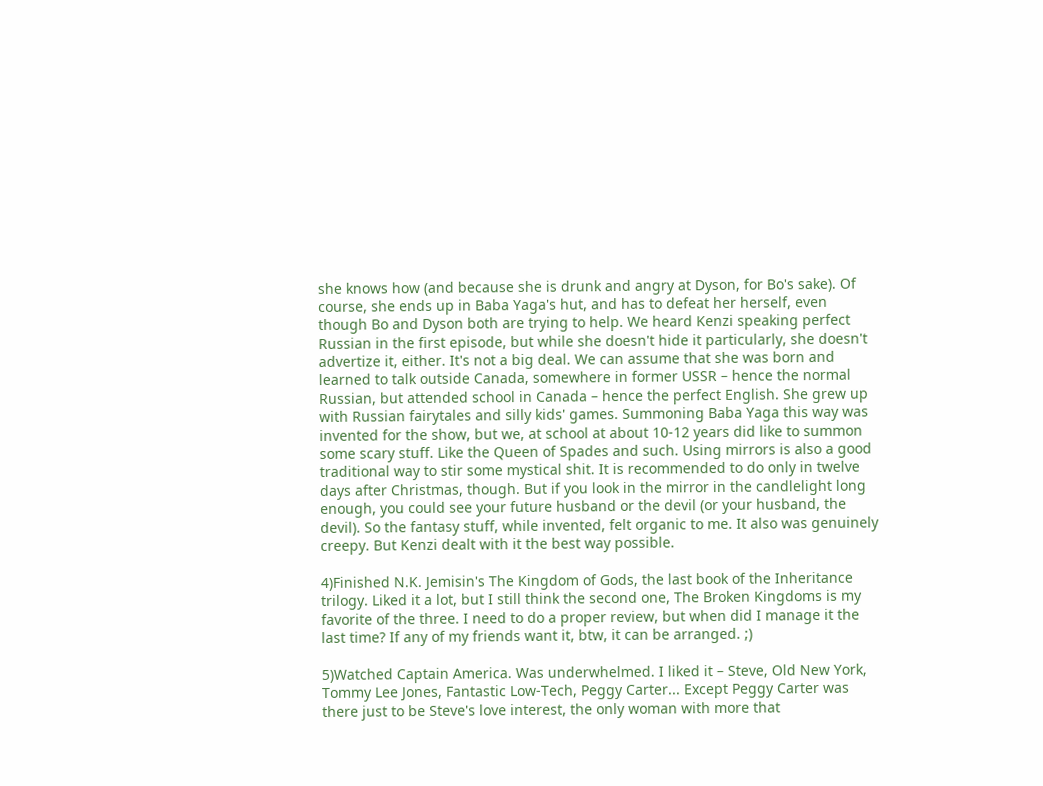she knows how (and because she is drunk and angry at Dyson, for Bo's sake). Of course, she ends up in Baba Yaga's hut, and has to defeat her herself, even though Bo and Dyson both are trying to help. We heard Kenzi speaking perfect Russian in the first episode, but while she doesn't hide it particularly, she doesn't advertize it, either. It's not a big deal. We can assume that she was born and learned to talk outside Canada, somewhere in former USSR – hence the normal Russian, but attended school in Canada – hence the perfect English. She grew up with Russian fairytales and silly kids' games. Summoning Baba Yaga this way was invented for the show, but we, at school at about 10-12 years did like to summon some scary stuff. Like the Queen of Spades and such. Using mirrors is also a good traditional way to stir some mystical shit. It is recommended to do only in twelve days after Christmas, though. But if you look in the mirror in the candlelight long enough, you could see your future husband or the devil (or your husband, the devil). So the fantasy stuff, while invented, felt organic to me. It also was genuinely creepy. But Kenzi dealt with it the best way possible.

4)Finished N.K. Jemisin's The Kingdom of Gods, the last book of the Inheritance trilogy. Liked it a lot, but I still think the second one, The Broken Kingdoms is my favorite of the three. I need to do a proper review, but when did I manage it the last time? If any of my friends want it, btw, it can be arranged. ;)

5)Watched Captain America. Was underwhelmed. I liked it – Steve, Old New York, Tommy Lee Jones, Fantastic Low-Tech, Peggy Carter... Except Peggy Carter was there just to be Steve's love interest, the only woman with more that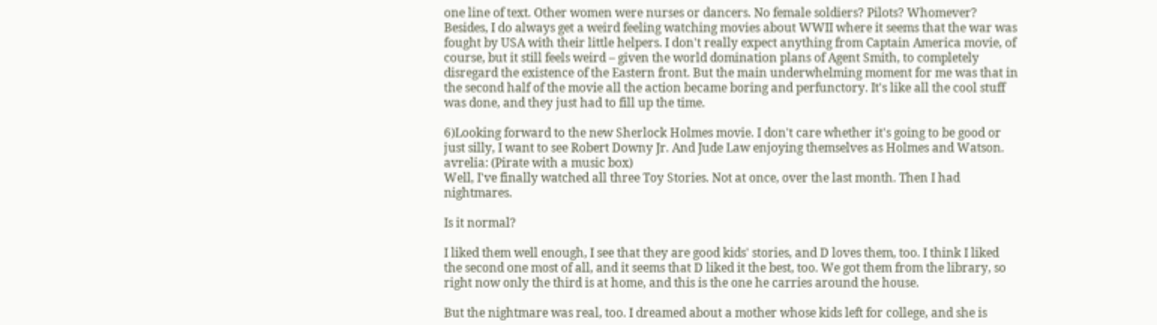one line of text. Other women were nurses or dancers. No female soldiers? Pilots? Whomever? Besides, I do always get a weird feeling watching movies about WWII where it seems that the war was fought by USA with their little helpers. I don't really expect anything from Captain America movie, of course, but it still feels weird – given the world domination plans of Agent Smith, to completely disregard the existence of the Eastern front. But the main underwhelming moment for me was that in the second half of the movie all the action became boring and perfunctory. It's like all the cool stuff was done, and they just had to fill up the time.

6)Looking forward to the new Sherlock Holmes movie. I don't care whether it's going to be good or just silly, I want to see Robert Downy Jr. And Jude Law enjoying themselves as Holmes and Watson.
avrelia: (Pirate with a music box)
Well, I've finally watched all three Toy Stories. Not at once, over the last month. Then I had nightmares.

Is it normal?

I liked them well enough, I see that they are good kids' stories, and D loves them, too. I think I liked the second one most of all, and it seems that D liked it the best, too. We got them from the library, so right now only the third is at home, and this is the one he carries around the house.

But the nightmare was real, too. I dreamed about a mother whose kids left for college, and she is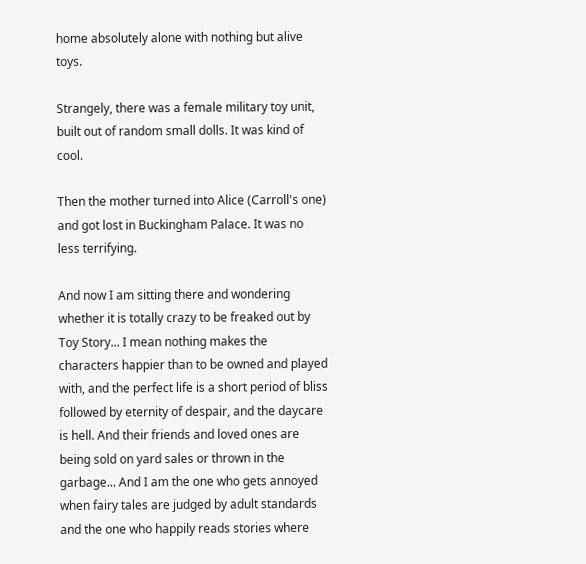home absolutely alone with nothing but alive toys.

Strangely, there was a female military toy unit, built out of random small dolls. It was kind of cool.

Then the mother turned into Alice (Carroll's one) and got lost in Buckingham Palace. It was no less terrifying.

And now I am sitting there and wondering whether it is totally crazy to be freaked out by Toy Story... I mean nothing makes the characters happier than to be owned and played with, and the perfect life is a short period of bliss followed by eternity of despair, and the daycare is hell. And their friends and loved ones are being sold on yard sales or thrown in the garbage... And I am the one who gets annoyed when fairy tales are judged by adult standards and the one who happily reads stories where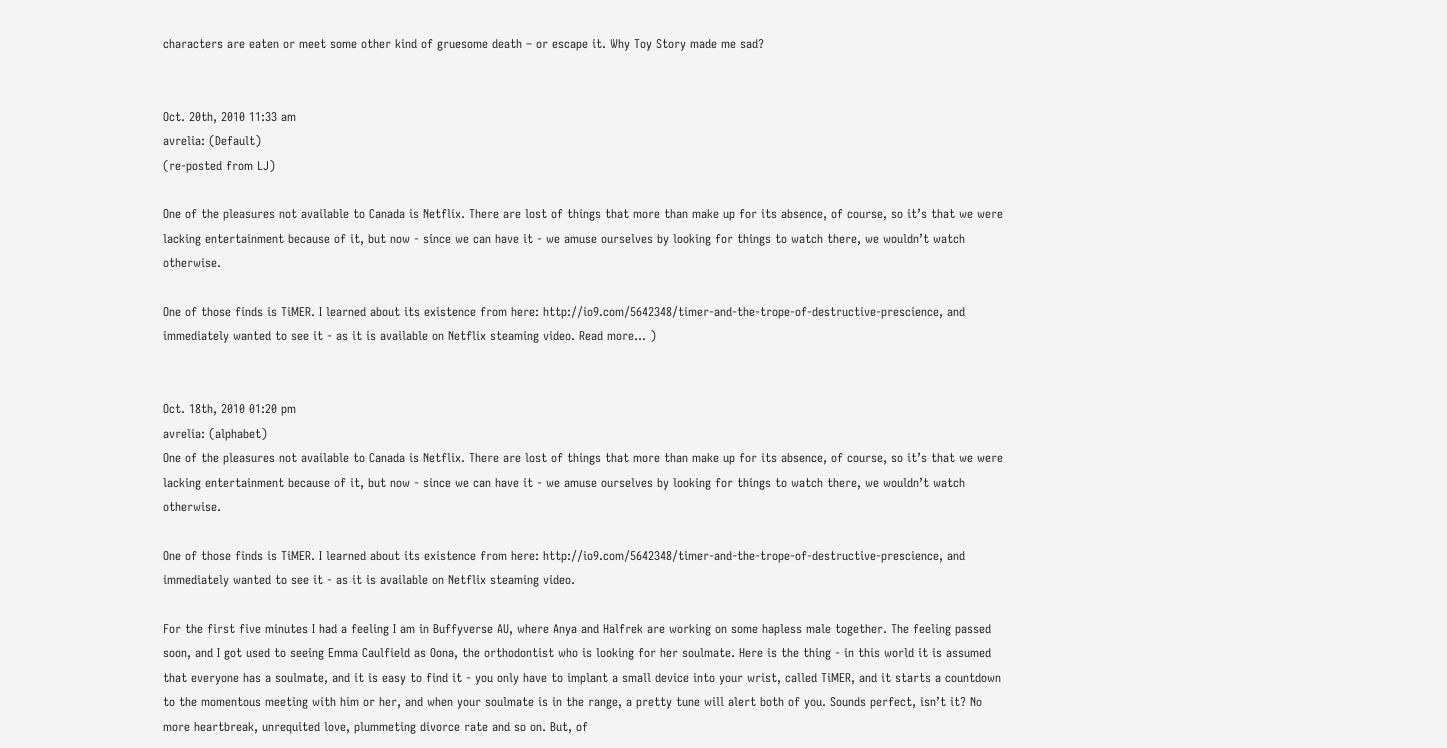characters are eaten or meet some other kind of gruesome death – or escape it. Why Toy Story made me sad?


Oct. 20th, 2010 11:33 am
avrelia: (Default)
(re-posted from LJ)

One of the pleasures not available to Canada is Netflix. There are lost of things that more than make up for its absence, of course, so it’s that we were lacking entertainment because of it, but now - since we can have it - we amuse ourselves by looking for things to watch there, we wouldn’t watch otherwise.

One of those finds is TiMER. I learned about its existence from here: http://io9.com/5642348/timer-and-the-trope-of-destructive-prescience, and immediately wanted to see it - as it is available on Netflix steaming video. Read more... )


Oct. 18th, 2010 01:20 pm
avrelia: (alphabet)
One of the pleasures not available to Canada is Netflix. There are lost of things that more than make up for its absence, of course, so it’s that we were lacking entertainment because of it, but now - since we can have it - we amuse ourselves by looking for things to watch there, we wouldn’t watch otherwise.

One of those finds is TiMER. I learned about its existence from here: http://io9.com/5642348/timer-and-the-trope-of-destructive-prescience, and immediately wanted to see it - as it is available on Netflix steaming video.

For the first five minutes I had a feeling I am in Buffyverse AU, where Anya and Halfrek are working on some hapless male together. The feeling passed soon, and I got used to seeing Emma Caulfield as Oona, the orthodontist who is looking for her soulmate. Here is the thing - in this world it is assumed that everyone has a soulmate, and it is easy to find it - you only have to implant a small device into your wrist, called TiMER, and it starts a countdown to the momentous meeting with him or her, and when your soulmate is in the range, a pretty tune will alert both of you. Sounds perfect, isn’t it? No more heartbreak, unrequited love, plummeting divorce rate and so on. But, of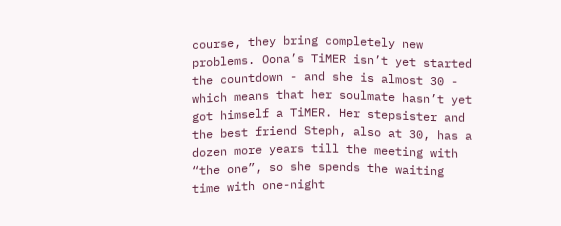course, they bring completely new problems. Oona’s TiMER isn’t yet started the countdown - and she is almost 30 - which means that her soulmate hasn’t yet got himself a TiMER. Her stepsister and the best friend Steph, also at 30, has a dozen more years till the meeting with “the one”, so she spends the waiting time with one-night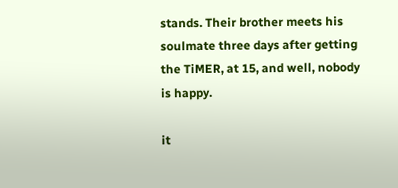stands. Their brother meets his soulmate three days after getting the TiMER, at 15, and well, nobody is happy.

it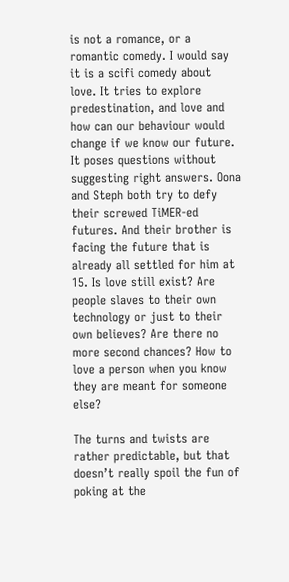is not a romance, or a romantic comedy. I would say it is a scifi comedy about love. It tries to explore predestination, and love and how can our behaviour would change if we know our future. It poses questions without suggesting right answers. Oona and Steph both try to defy their screwed TiMER-ed futures. And their brother is facing the future that is already all settled for him at 15. Is love still exist? Are people slaves to their own technology or just to their own believes? Are there no more second chances? How to love a person when you know they are meant for someone else?

The turns and twists are rather predictable, but that doesn’t really spoil the fun of poking at the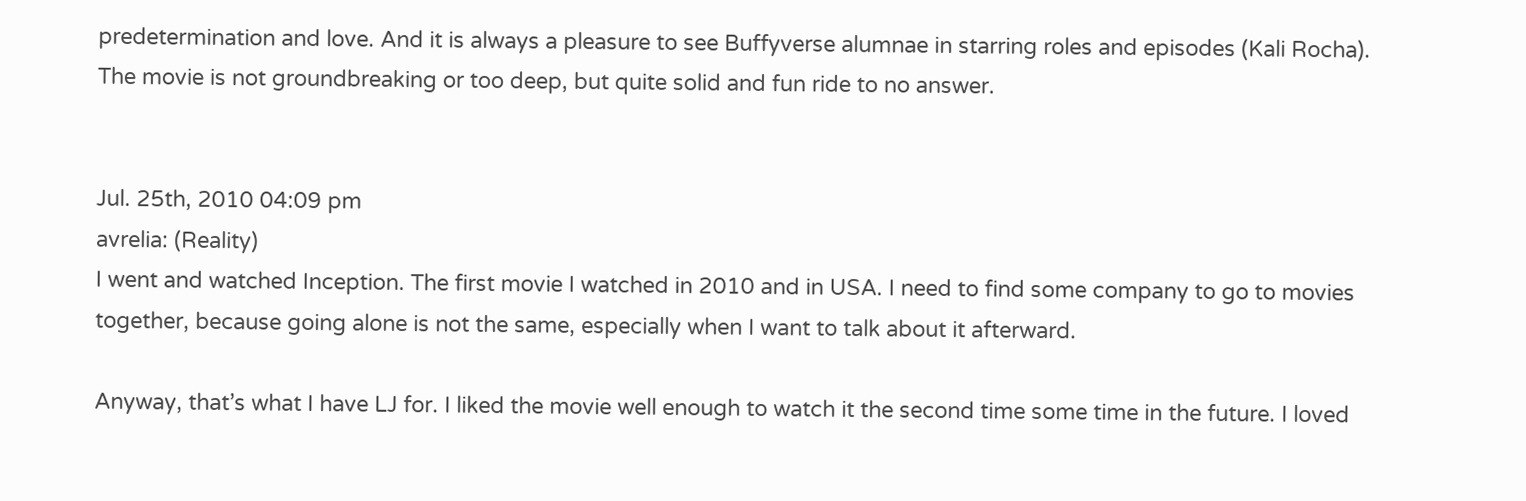predetermination and love. And it is always a pleasure to see Buffyverse alumnae in starring roles and episodes (Kali Rocha). The movie is not groundbreaking or too deep, but quite solid and fun ride to no answer.


Jul. 25th, 2010 04:09 pm
avrelia: (Reality)
I went and watched Inception. The first movie I watched in 2010 and in USA. I need to find some company to go to movies together, because going alone is not the same, especially when I want to talk about it afterward.

Anyway, that’s what I have LJ for. I liked the movie well enough to watch it the second time some time in the future. I loved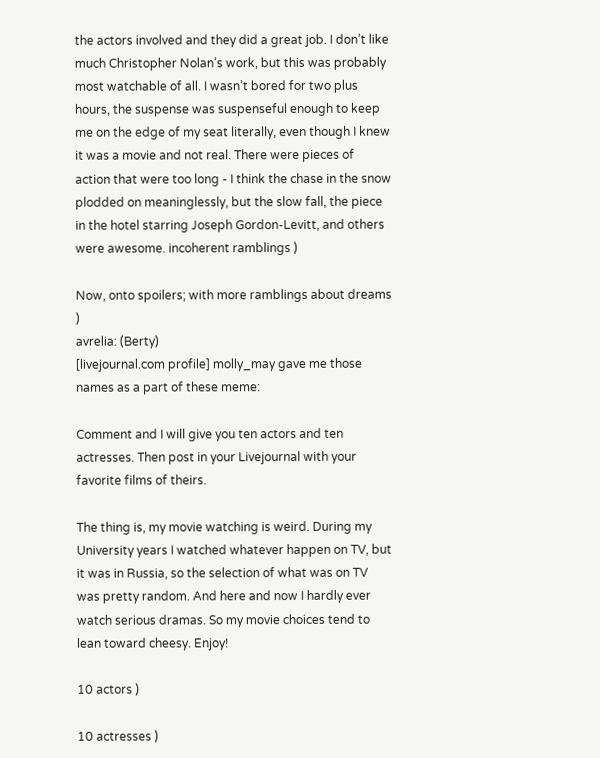the actors involved and they did a great job. I don’t like much Christopher Nolan’s work, but this was probably most watchable of all. I wasn’t bored for two plus hours, the suspense was suspenseful enough to keep me on the edge of my seat literally, even though I knew it was a movie and not real. There were pieces of action that were too long - I think the chase in the snow plodded on meaninglessly, but the slow fall, the piece in the hotel starring Joseph Gordon-Levitt, and others were awesome. incoherent ramblings )

Now, onto spoilers; with more ramblings about dreams )
avrelia: (Berty)
[livejournal.com profile] molly_may gave me those names as a part of these meme:

Comment and I will give you ten actors and ten actresses. Then post in your Livejournal with your favorite films of theirs.

The thing is, my movie watching is weird. During my University years I watched whatever happen on TV, but it was in Russia, so the selection of what was on TV was pretty random. And here and now I hardly ever watch serious dramas. So my movie choices tend to lean toward cheesy. Enjoy!

10 actors )

10 actresses )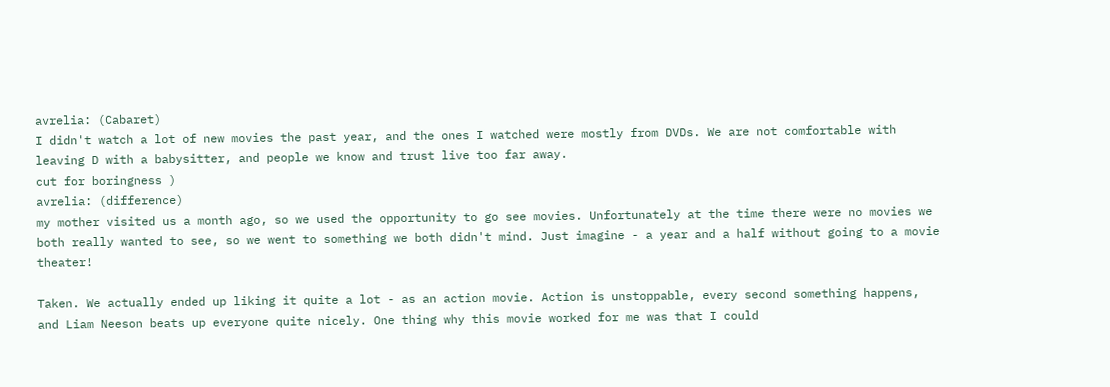avrelia: (Cabaret)
I didn't watch a lot of new movies the past year, and the ones I watched were mostly from DVDs. We are not comfortable with leaving D with a babysitter, and people we know and trust live too far away.
cut for boringness )
avrelia: (difference)
my mother visited us a month ago, so we used the opportunity to go see movies. Unfortunately at the time there were no movies we both really wanted to see, so we went to something we both didn't mind. Just imagine - a year and a half without going to a movie theater!

Taken. We actually ended up liking it quite a lot - as an action movie. Action is unstoppable, every second something happens, and Liam Neeson beats up everyone quite nicely. One thing why this movie worked for me was that I could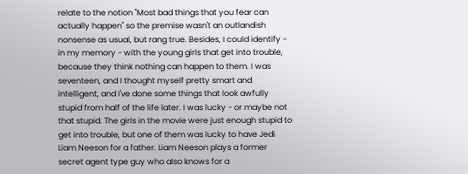relate to the notion "Most bad things that you fear can actually happen" so the premise wasn't an outlandish nonsense as usual, but rang true. Besides, I could identify - in my memory - with the young girls that get into trouble, because they think nothing can happen to them. I was seventeen, and I thought myself pretty smart and intelligent, and I've done some things that look awfully stupid from half of the life later. I was lucky - or maybe not that stupid. The girls in the movie were just enough stupid to get into trouble, but one of them was lucky to have Jedi Liam Neeson for a father. Liam Neeson plays a former secret agent type guy who also knows for a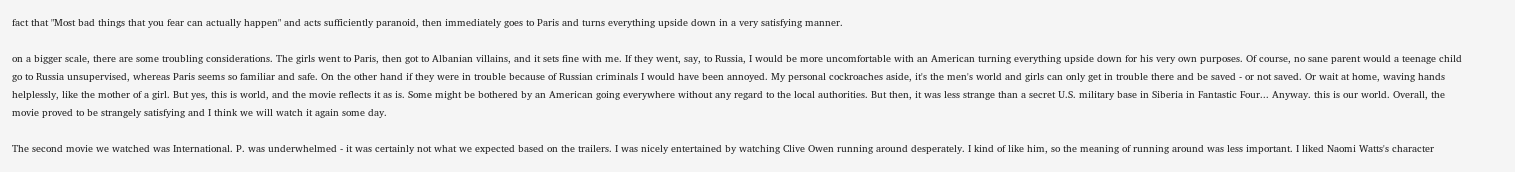fact that "Most bad things that you fear can actually happen" and acts sufficiently paranoid, then immediately goes to Paris and turns everything upside down in a very satisfying manner.

on a bigger scale, there are some troubling considerations. The girls went to Paris, then got to Albanian villains, and it sets fine with me. If they went, say, to Russia, I would be more uncomfortable with an American turning everything upside down for his very own purposes. Of course, no sane parent would a teenage child go to Russia unsupervised, whereas Paris seems so familiar and safe. On the other hand if they were in trouble because of Russian criminals I would have been annoyed. My personal cockroaches aside, it's the men's world and girls can only get in trouble there and be saved - or not saved. Or wait at home, waving hands helplessly, like the mother of a girl. But yes, this is world, and the movie reflects it as is. Some might be bothered by an American going everywhere without any regard to the local authorities. But then, it was less strange than a secret U.S. military base in Siberia in Fantastic Four... Anyway. this is our world. Overall, the movie proved to be strangely satisfying and I think we will watch it again some day.

The second movie we watched was International. P. was underwhelmed - it was certainly not what we expected based on the trailers. I was nicely entertained by watching Clive Owen running around desperately. I kind of like him, so the meaning of running around was less important. I liked Naomi Watts's character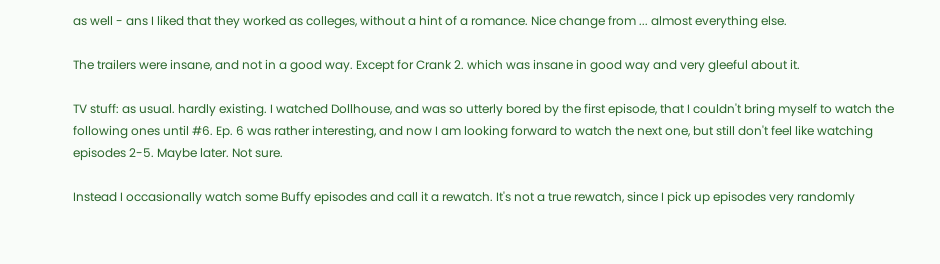as well - ans I liked that they worked as colleges, without a hint of a romance. Nice change from ... almost everything else.

The trailers were insane, and not in a good way. Except for Crank 2. which was insane in good way and very gleeful about it.

TV stuff: as usual. hardly existing. I watched Dollhouse, and was so utterly bored by the first episode, that I couldn't bring myself to watch the following ones until #6. Ep. 6 was rather interesting, and now I am looking forward to watch the next one, but still don't feel like watching episodes 2-5. Maybe later. Not sure.

Instead I occasionally watch some Buffy episodes and call it a rewatch. It's not a true rewatch, since I pick up episodes very randomly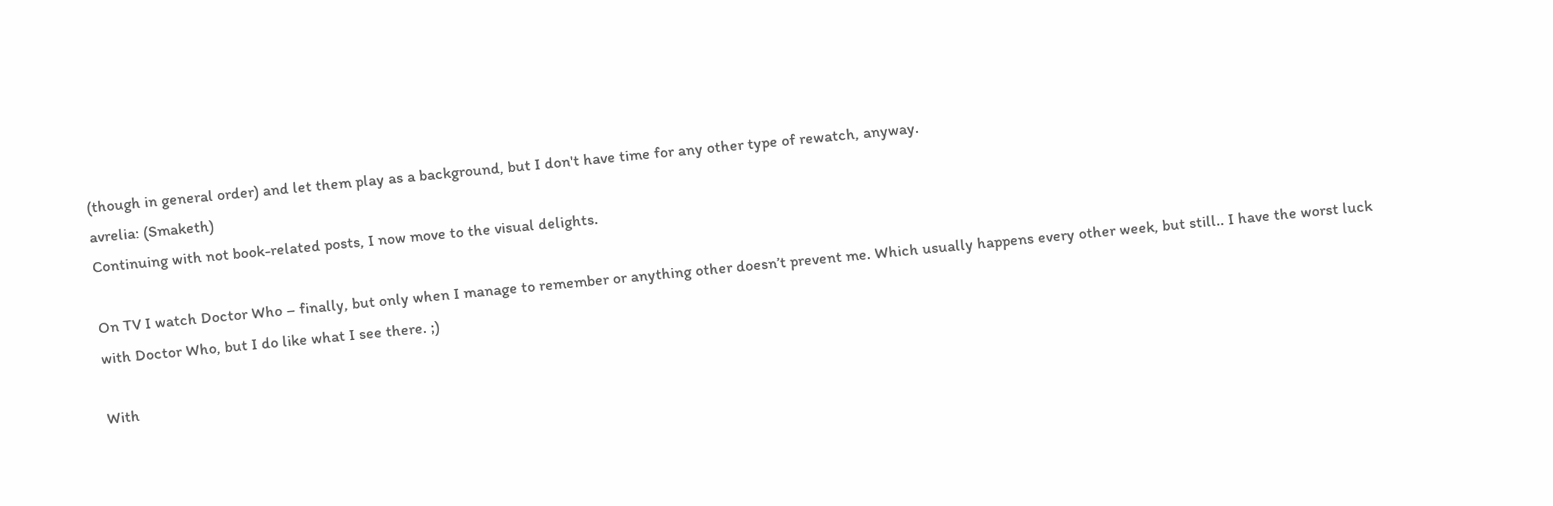(though in general order) and let them play as a background, but I don't have time for any other type of rewatch, anyway.
avrelia: (Smaketh)
Continuing with not book-related posts, I now move to the visual delights.

On TV I watch Doctor Who – finally, but only when I manage to remember or anything other doesn’t prevent me. Which usually happens every other week, but still.. I have the worst luck with Doctor Who, but I do like what I see there. ;)

With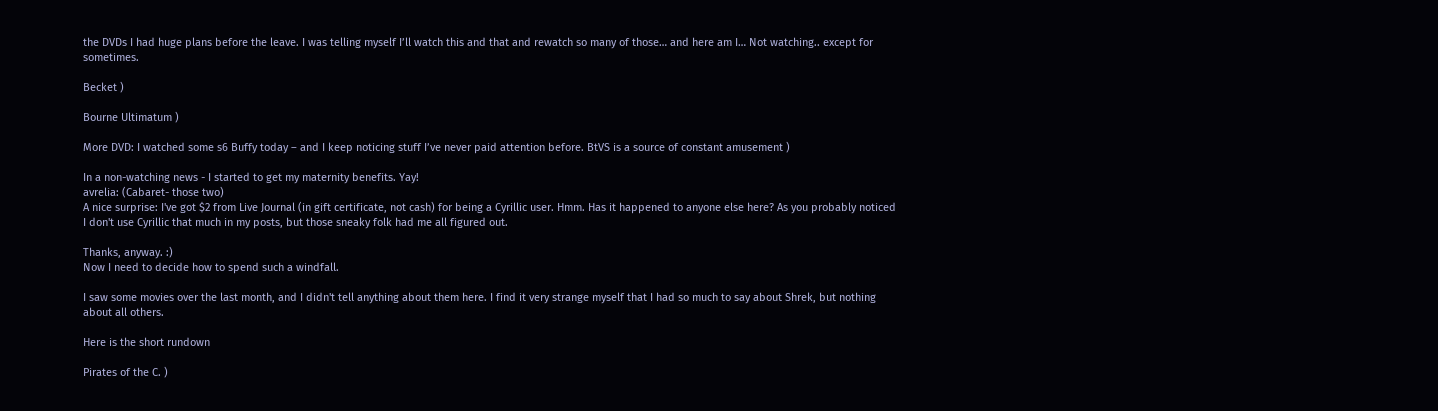the DVDs I had huge plans before the leave. I was telling myself I’ll watch this and that and rewatch so many of those… and here am I… Not watching.. except for sometimes.

Becket )

Bourne Ultimatum )

More DVD: I watched some s6 Buffy today – and I keep noticing stuff I’ve never paid attention before. BtVS is a source of constant amusement )

In a non-watching news - I started to get my maternity benefits. Yay!
avrelia: (Cabaret- those two)
A nice surprise: I've got $2 from Live Journal (in gift certificate, not cash) for being a Cyrillic user. Hmm. Has it happened to anyone else here? As you probably noticed I don't use Cyrillic that much in my posts, but those sneaky folk had me all figured out.

Thanks, anyway. :)
Now I need to decide how to spend such a windfall.

I saw some movies over the last month, and I didn't tell anything about them here. I find it very strange myself that I had so much to say about Shrek, but nothing about all others.

Here is the short rundown

Pirates of the C. )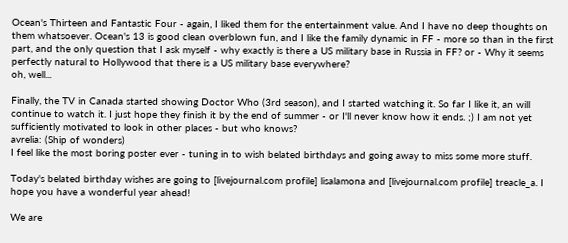Ocean's Thirteen and Fantastic Four - again, I liked them for the entertainment value. And I have no deep thoughts on them whatsoever. Ocean's 13 is good clean overblown fun, and I like the family dynamic in FF - more so than in the first part, and the only question that I ask myself - why exactly is there a US military base in Russia in FF? or - Why it seems perfectly natural to Hollywood that there is a US military base everywhere?
oh, well...

Finally, the TV in Canada started showing Doctor Who (3rd season), and I started watching it. So far I like it, an will continue to watch it. I just hope they finish it by the end of summer - or I'll never know how it ends. ;) I am not yet sufficiently motivated to look in other places - but who knows?
avrelia: (Ship of wonders)
I feel like the most boring poster ever - tuning in to wish belated birthdays and going away to miss some more stuff.

Today's belated birthday wishes are going to [livejournal.com profile] lisalamona and [livejournal.com profile] treacle_a. I hope you have a wonderful year ahead!

We are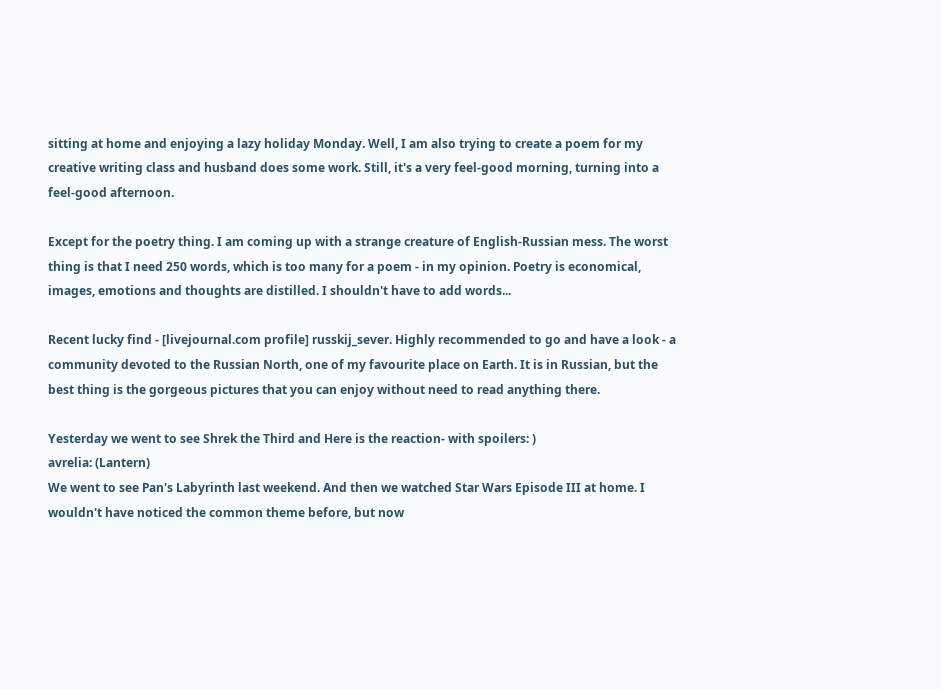sitting at home and enjoying a lazy holiday Monday. Well, I am also trying to create a poem for my creative writing class and husband does some work. Still, it's a very feel-good morning, turning into a feel-good afternoon.

Except for the poetry thing. I am coming up with a strange creature of English-Russian mess. The worst thing is that I need 250 words, which is too many for a poem - in my opinion. Poetry is economical, images, emotions and thoughts are distilled. I shouldn't have to add words...

Recent lucky find - [livejournal.com profile] russkij_sever. Highly recommended to go and have a look - a community devoted to the Russian North, one of my favourite place on Earth. It is in Russian, but the best thing is the gorgeous pictures that you can enjoy without need to read anything there.

Yesterday we went to see Shrek the Third and Here is the reaction- with spoilers: )
avrelia: (Lantern)
We went to see Pan's Labyrinth last weekend. And then we watched Star Wars Episode III at home. I wouldn't have noticed the common theme before, but now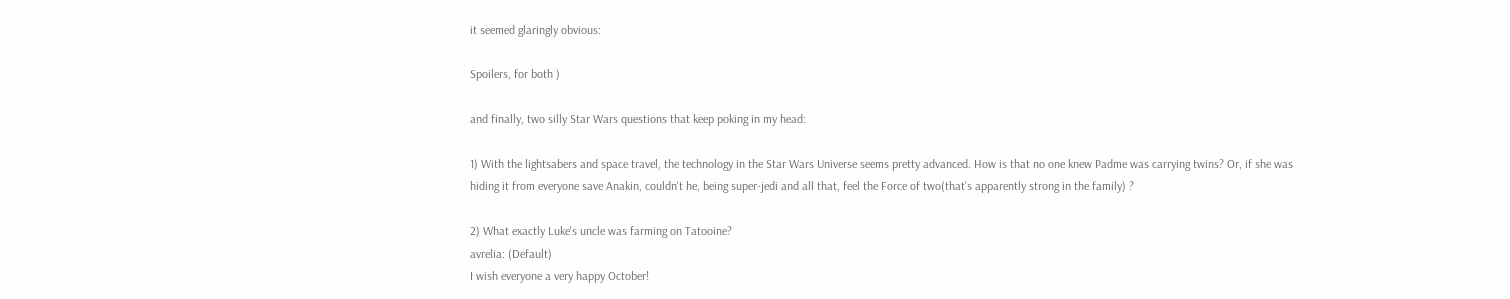it seemed glaringly obvious:

Spoilers, for both )

and finally, two silly Star Wars questions that keep poking in my head:

1) With the lightsabers and space travel, the technology in the Star Wars Universe seems pretty advanced. How is that no one knew Padme was carrying twins? Or, if she was hiding it from everyone save Anakin, couldn't he, being super-jedi and all that, feel the Force of two(that's apparently strong in the family) ?

2) What exactly Luke's uncle was farming on Tatooine?
avrelia: (Default)
I wish everyone a very happy October!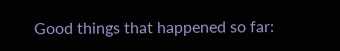Good things that happened so far: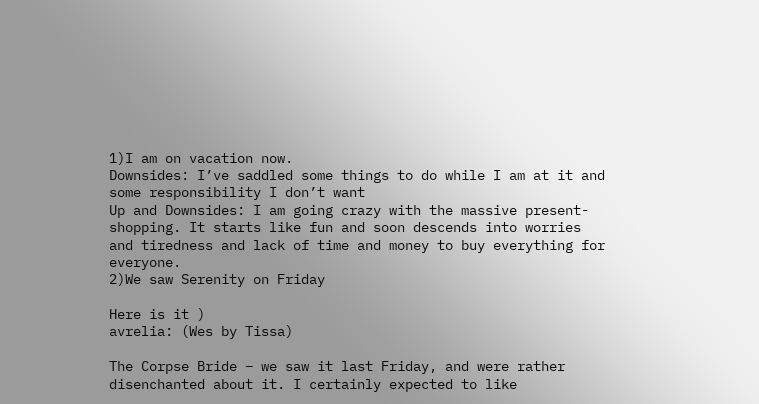1)I am on vacation now.
Downsides: I’ve saddled some things to do while I am at it and some responsibility I don’t want
Up and Downsides: I am going crazy with the massive present-shopping. It starts like fun and soon descends into worries and tiredness and lack of time and money to buy everything for everyone.
2)We saw Serenity on Friday

Here is it )
avrelia: (Wes by Tissa)

The Corpse Bride – we saw it last Friday, and were rather disenchanted about it. I certainly expected to like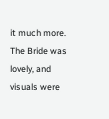it much more. The Bride was lovely, and visuals were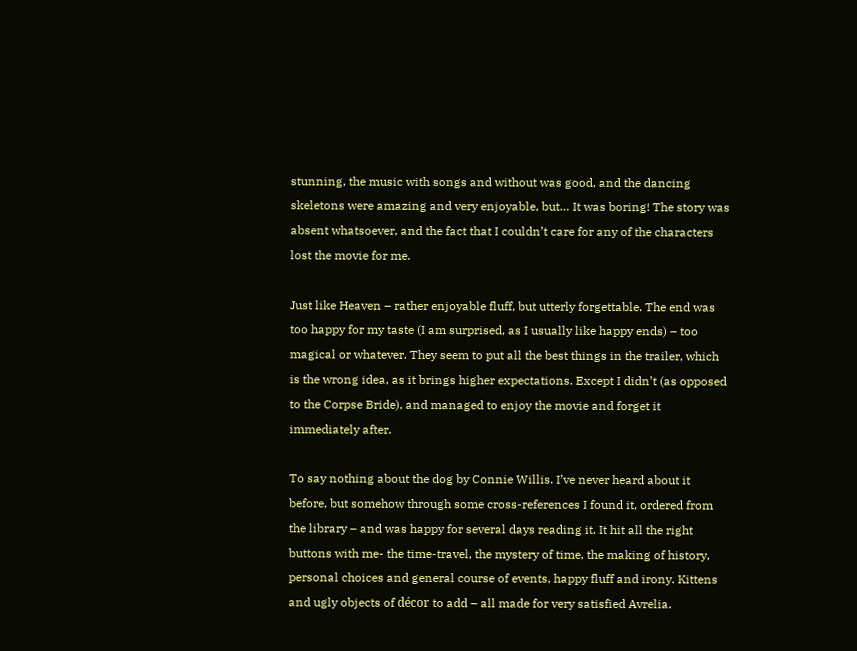stunning, the music with songs and without was good, and the dancing skeletons were amazing and very enjoyable, but… It was boring! The story was absent whatsoever, and the fact that I couldn’t care for any of the characters lost the movie for me.

Just like Heaven – rather enjoyable fluff, but utterly forgettable. The end was too happy for my taste (I am surprised, as I usually like happy ends) – too magical or whatever. They seem to put all the best things in the trailer, which is the wrong idea, as it brings higher expectations. Except I didn’t (as opposed to the Corpse Bride), and managed to enjoy the movie and forget it immediately after.

To say nothing about the dog by Connie Willis. I’ve never heard about it before, but somehow through some cross-references I found it, ordered from the library – and was happy for several days reading it. It hit all the right buttons with me- the time-travel, the mystery of time, the making of history, personal choices and general course of events, happy fluff and irony. Kittens and ugly objects of décor to add – all made for very satisfied Avrelia.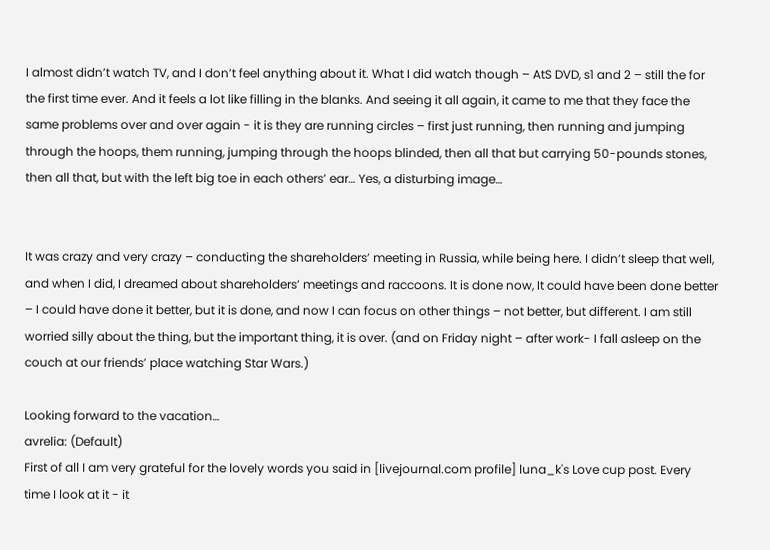I almost didn’t watch TV, and I don’t feel anything about it. What I did watch though – AtS DVD, s1 and 2 – still the for the first time ever. And it feels a lot like filling in the blanks. And seeing it all again, it came to me that they face the same problems over and over again - it is they are running circles – first just running, then running and jumping through the hoops, them running, jumping through the hoops blinded, then all that but carrying 50-pounds stones, then all that, but with the left big toe in each others’ ear… Yes, a disturbing image…


It was crazy and very crazy – conducting the shareholders’ meeting in Russia, while being here. I didn’t sleep that well, and when I did, I dreamed about shareholders’ meetings and raccoons. It is done now, It could have been done better – I could have done it better, but it is done, and now I can focus on other things – not better, but different. I am still worried silly about the thing, but the important thing, it is over. (and on Friday night – after work- I fall asleep on the couch at our friends’ place watching Star Wars.)

Looking forward to the vacation…
avrelia: (Default)
First of all I am very grateful for the lovely words you said in [livejournal.com profile] luna_k's Love cup post. Every time I look at it - it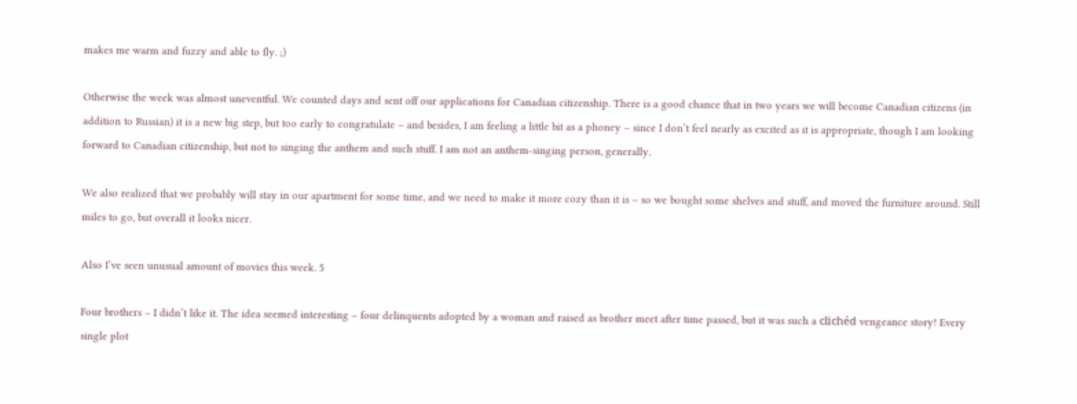makes me warm and fuzzy and able to fly. ;)

Otherwise the week was almost uneventful. We counted days and sent off our applications for Canadian citizenship. There is a good chance that in two years we will become Canadian citizens (in addition to Russian) it is a new big step, but too early to congratulate – and besides, I am feeling a little bit as a phoney – since I don’t feel nearly as excited as it is appropriate, though I am looking forward to Canadian citizenship, but not to singing the anthem and such stuff. I am not an anthem-singing person, generally.

We also realized that we probably will stay in our apartment for some time, and we need to make it more cozy than it is – so we bought some shelves and stuff, and moved the furniture around. Still miles to go, but overall it looks nicer.

Also I’ve seen unusual amount of movies this week. 5

Four brothers – I didn’t like it. The idea seemed interesting – four delinquents adopted by a woman and raised as brother meet after time passed, but it was such a clichéd vengeance story! Every single plot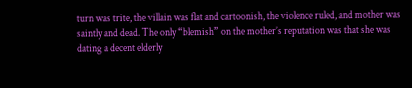turn was trite, the villain was flat and cartoonish, the violence ruled, and mother was saintly and dead. The only “blemish” on the mother’s reputation was that she was dating a decent elderly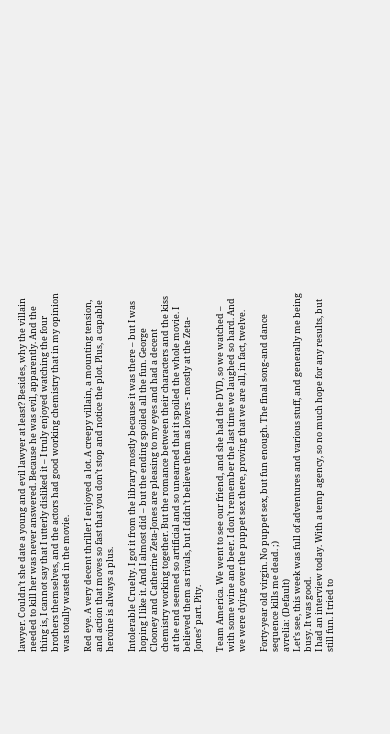lawyer. Couldn’t she date a young and evil lawyer at least? Besides, why the villain needed to kill her was never answered. Because he was evil, apparently. And the thing is, I cannot say that I utterly disliked it – I truly enjoyed watching the four brothers themselves, and the actors had good working chemistry that in my opinion was totally wasted in the movie.

Red eye. A very decent thriller I enjoyed a lot. A creepy villain, a mounting tension, and action that moves so fast that you don’t stop and notice the plot. Plus, a capable heroine is always a plus.

Intolerable Cruelty. I got it from the library mostly because it was there – but I was hoping I like it. And I almost did – but the ending spoiled all the fun. George Clooney and Catherine Zeta-Jones are pleasing to my eyes and had a decent chemistry working together. But the romance between their characters and the kiss at the end seemed so artificial and so unearned that it spoiled the whole movie. I believed them as rivals, but I didn’t believe them as lovers - mostly at the Zeta-Jones’ part. Pity.

Team America. We went to see our friend, and she had the DVD, so we watched – with some wine and beer. I don’t remember the last time we laughed so hard. And we were dying over the puppet sex there, proving that we are all, in fact, twelve.

Forty-year old virgin. No puppet sex, but fun enough. The final song-and dance sequence kills me dead. ;)
avrelia: (Default)
Let’s see, this week was full of adventures and various stuff, and generally me being busy. It was good.
I had an interview today. With a temp agency, so no much hope for any results, but still fun. I tried to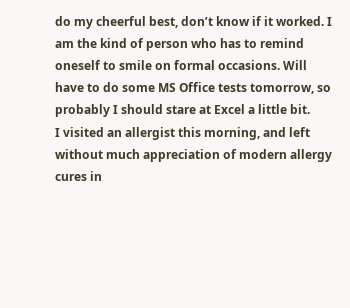do my cheerful best, don’t know if it worked. I am the kind of person who has to remind oneself to smile on formal occasions. Will have to do some MS Office tests tomorrow, so probably I should stare at Excel a little bit.
I visited an allergist this morning, and left without much appreciation of modern allergy cures in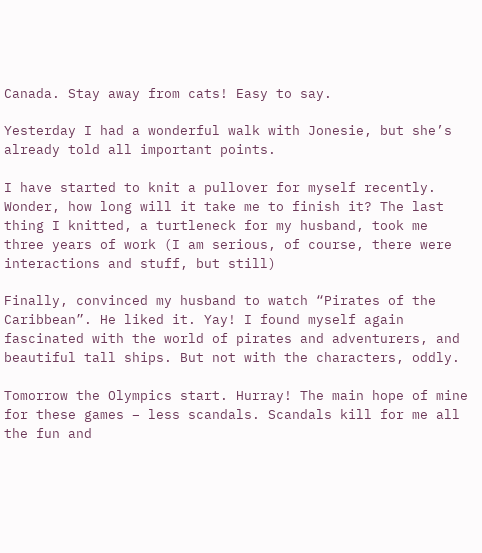Canada. Stay away from cats! Easy to say.

Yesterday I had a wonderful walk with Jonesie, but she’s already told all important points.

I have started to knit a pullover for myself recently. Wonder, how long will it take me to finish it? The last thing I knitted, a turtleneck for my husband, took me three years of work (I am serious, of course, there were interactions and stuff, but still)

Finally, convinced my husband to watch “Pirates of the Caribbean”. He liked it. Yay! I found myself again fascinated with the world of pirates and adventurers, and beautiful tall ships. But not with the characters, oddly.

Tomorrow the Olympics start. Hurray! The main hope of mine for these games – less scandals. Scandals kill for me all the fun and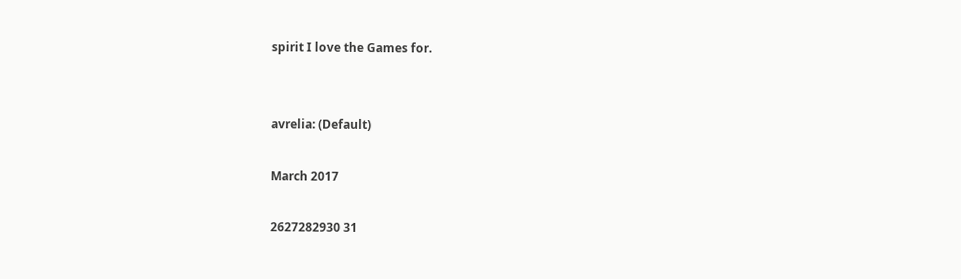spirit I love the Games for.


avrelia: (Default)

March 2017

2627282930 31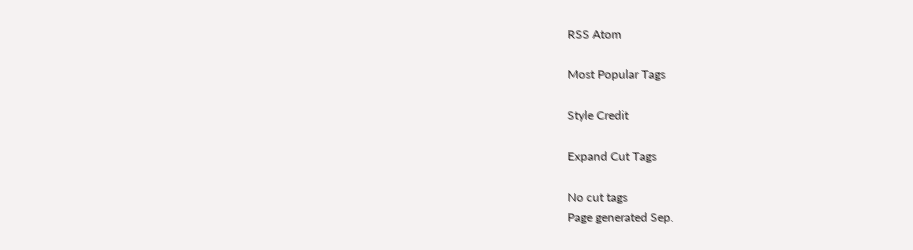RSS Atom

Most Popular Tags

Style Credit

Expand Cut Tags

No cut tags
Page generated Sep.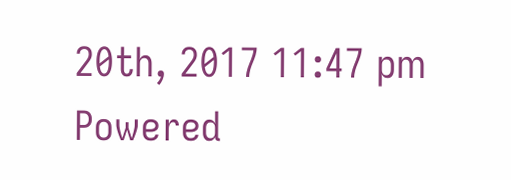20th, 2017 11:47 pm
Powered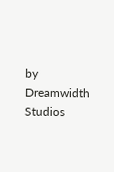by Dreamwidth Studios